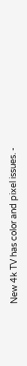New 4k TV has color and pixel issues. -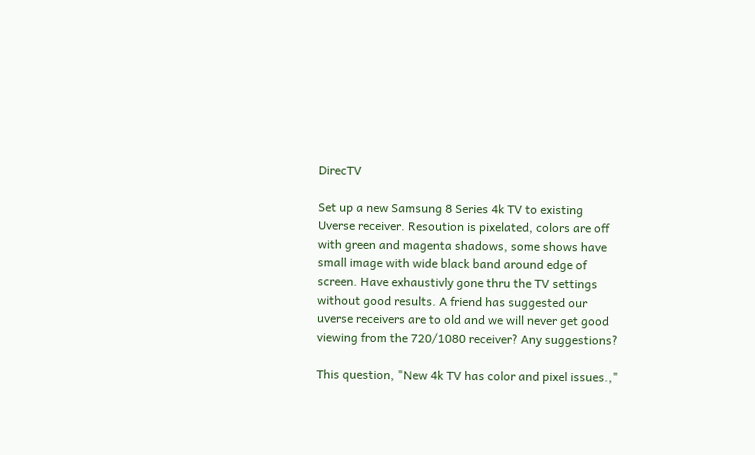DirecTV

Set up a new Samsung 8 Series 4k TV to existing Uverse receiver. Resoution is pixelated, colors are off with green and magenta shadows, some shows have small image with wide black band around edge of screen. Have exhaustivly gone thru the TV settings without good results. A friend has suggested our uverse receivers are to old and we will never get good viewing from the 720/1080 receiver? Any suggestions?

This question, "New 4k TV has color and pixel issues.,"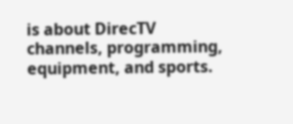is about DirecTV channels, programming, equipment, and sports.